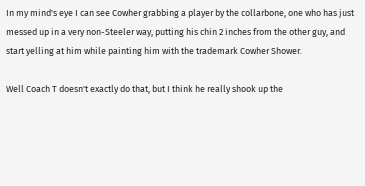In my mind's eye I can see Cowher grabbing a player by the collarbone, one who has just messed up in a very non-Steeler way, putting his chin 2 inches from the other guy, and start yelling at him while painting him with the trademark Cowher Shower.

Well Coach T doesn't exactly do that, but I think he really shook up the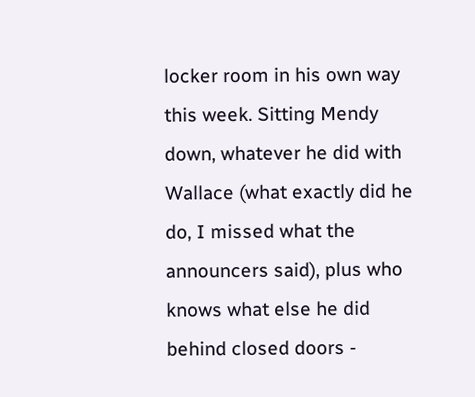locker room in his own way this week. Sitting Mendy down, whatever he did with Wallace (what exactly did he do, I missed what the announcers said), plus who knows what else he did behind closed doors -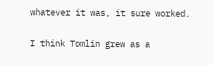whatever it was, it sure worked.

I think Tomlin grew as a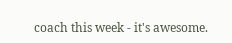coach this week - it's awesome.